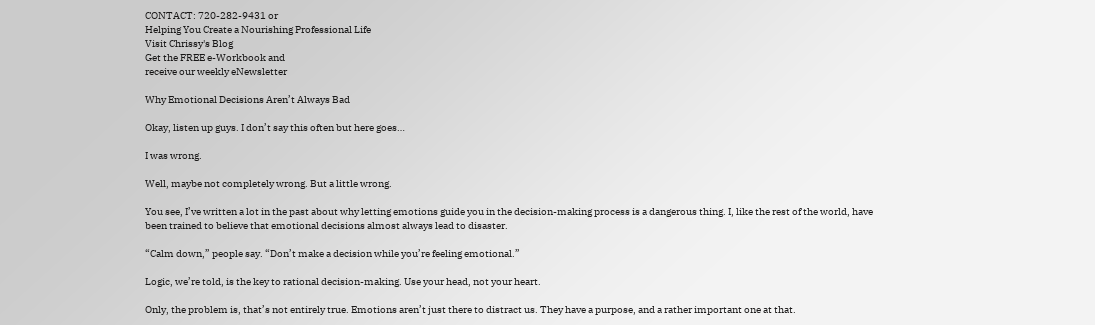CONTACT: 720-282-9431 or
Helping You Create a Nourishing Professional Life
Visit Chrissy's Blog
Get the FREE e-Workbook and
receive our weekly eNewsletter

Why Emotional Decisions Aren’t Always Bad

Okay, listen up guys. I don’t say this often but here goes…

I was wrong.

Well, maybe not completely wrong. But a little wrong.

You see, I’ve written a lot in the past about why letting emotions guide you in the decision-making process is a dangerous thing. I, like the rest of the world, have been trained to believe that emotional decisions almost always lead to disaster.

“Calm down,” people say. “Don’t make a decision while you’re feeling emotional.”

Logic, we’re told, is the key to rational decision-making. Use your head, not your heart.

Only, the problem is, that’s not entirely true. Emotions aren’t just there to distract us. They have a purpose, and a rather important one at that.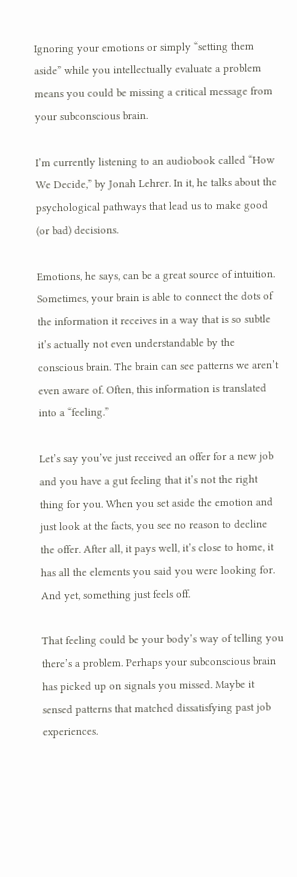Ignoring your emotions or simply “setting them aside” while you intellectually evaluate a problem means you could be missing a critical message from your subconscious brain.

I’m currently listening to an audiobook called “How We Decide,” by Jonah Lehrer. In it, he talks about the psychological pathways that lead us to make good (or bad) decisions.

Emotions, he says, can be a great source of intuition. Sometimes, your brain is able to connect the dots of the information it receives in a way that is so subtle it’s actually not even understandable by the conscious brain. The brain can see patterns we aren’t even aware of. Often, this information is translated into a “feeling.”

Let’s say you’ve just received an offer for a new job and you have a gut feeling that it’s not the right thing for you. When you set aside the emotion and just look at the facts, you see no reason to decline the offer. After all, it pays well, it’s close to home, it has all the elements you said you were looking for. And yet, something just feels off.

That feeling could be your body’s way of telling you there’s a problem. Perhaps your subconscious brain has picked up on signals you missed. Maybe it sensed patterns that matched dissatisfying past job experiences.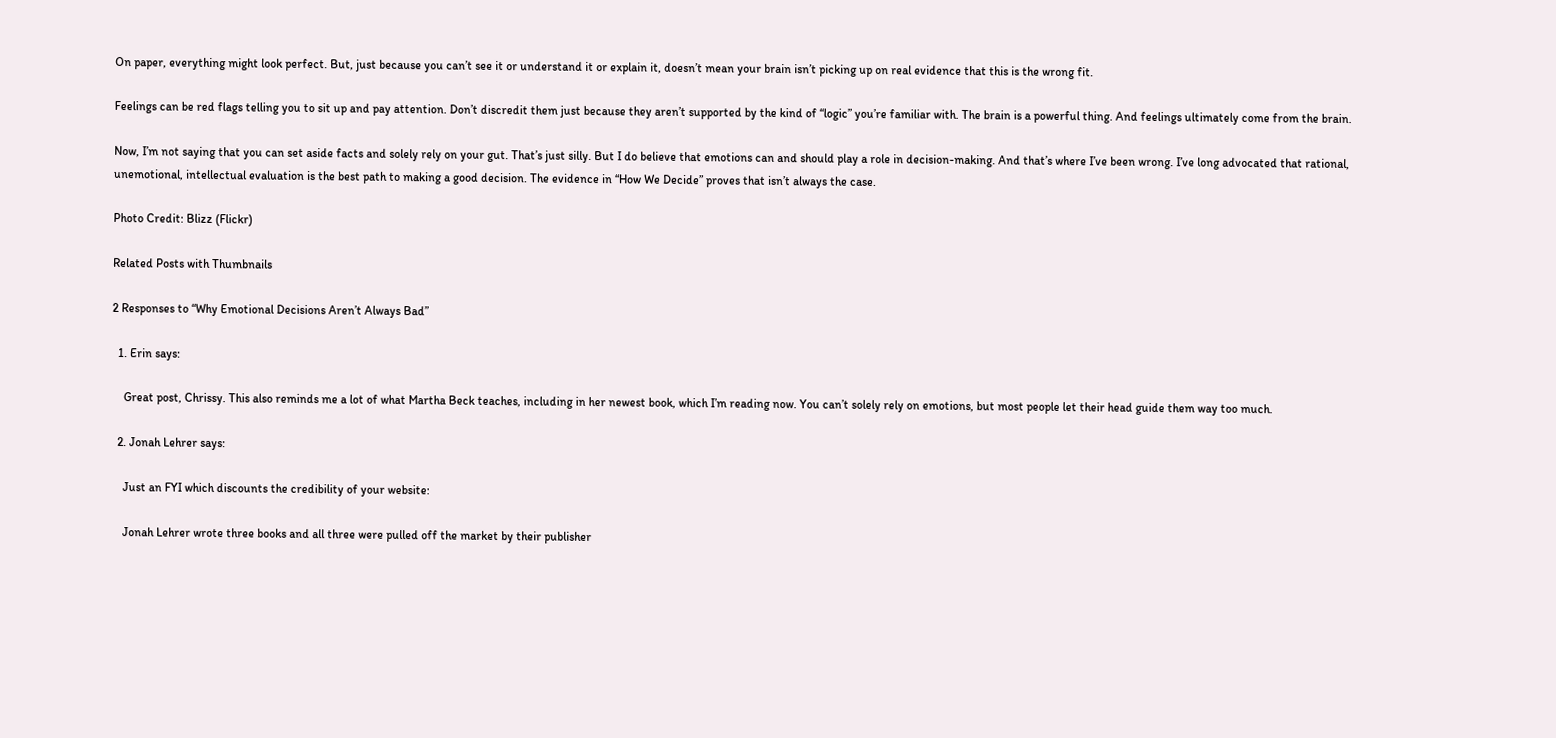On paper, everything might look perfect. But, just because you can’t see it or understand it or explain it, doesn’t mean your brain isn’t picking up on real evidence that this is the wrong fit.

Feelings can be red flags telling you to sit up and pay attention. Don’t discredit them just because they aren’t supported by the kind of “logic” you’re familiar with. The brain is a powerful thing. And feelings ultimately come from the brain.

Now, I’m not saying that you can set aside facts and solely rely on your gut. That’s just silly. But I do believe that emotions can and should play a role in decision-making. And that’s where I’ve been wrong. I’ve long advocated that rational, unemotional, intellectual evaluation is the best path to making a good decision. The evidence in “How We Decide” proves that isn’t always the case.

Photo Credit: Blizz (Flickr)

Related Posts with Thumbnails

2 Responses to “Why Emotional Decisions Aren’t Always Bad”

  1. Erin says:

    Great post, Chrissy. This also reminds me a lot of what Martha Beck teaches, including in her newest book, which I’m reading now. You can’t solely rely on emotions, but most people let their head guide them way too much.

  2. Jonah Lehrer says:

    Just an FYI which discounts the credibility of your website:

    Jonah Lehrer wrote three books and all three were pulled off the market by their publisher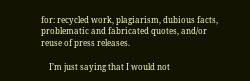for: recycled work, plagiarism, dubious facts, problematic and fabricated quotes, and/or reuse of press releases.

    I’m just saying that I would not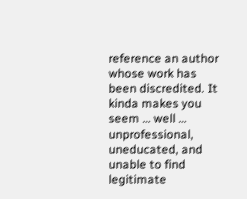reference an author whose work has been discredited. It kinda makes you seem … well … unprofessional, uneducated, and unable to find legitimate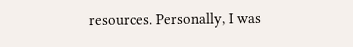resources. Personally, I was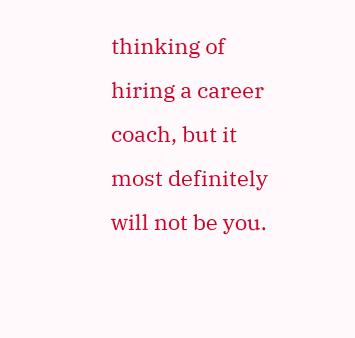thinking of hiring a career coach, but it most definitely will not be you.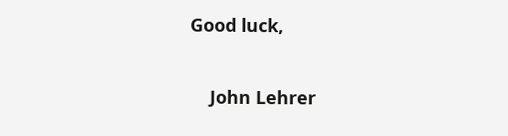Good luck,

    John Lehrer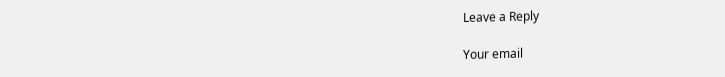Leave a Reply

Your email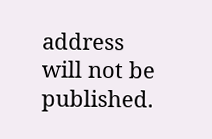address will not be published.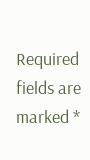Required fields are marked *